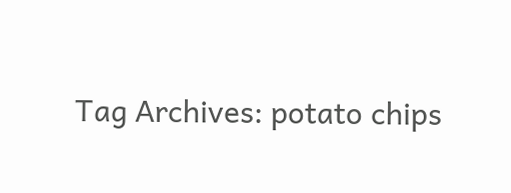Tag Archives: potato chips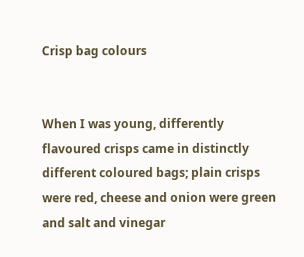Crisp bag colours


When I was young, differently flavoured crisps came in distinctly different coloured bags; plain crisps were red, cheese and onion were green and salt and vinegar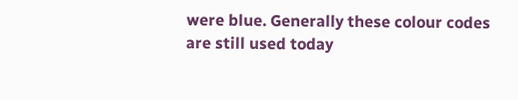were blue. Generally these colour codes are still used today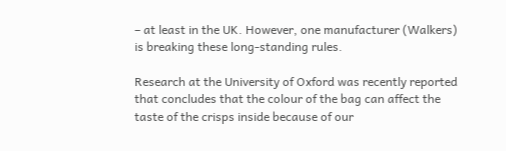– at least in the UK. However, one manufacturer (Walkers) is breaking these long-standing rules.

Research at the University of Oxford was recently reported that concludes that the colour of the bag can affect the taste of the crisps inside because of our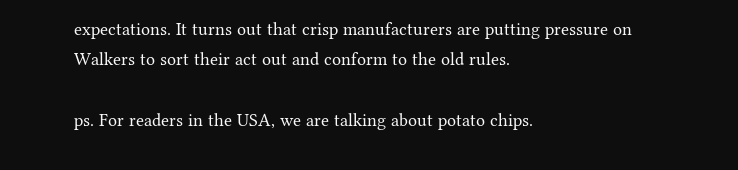expectations. It turns out that crisp manufacturers are putting pressure on Walkers to sort their act out and conform to the old rules.

ps. For readers in the USA, we are talking about potato chips.